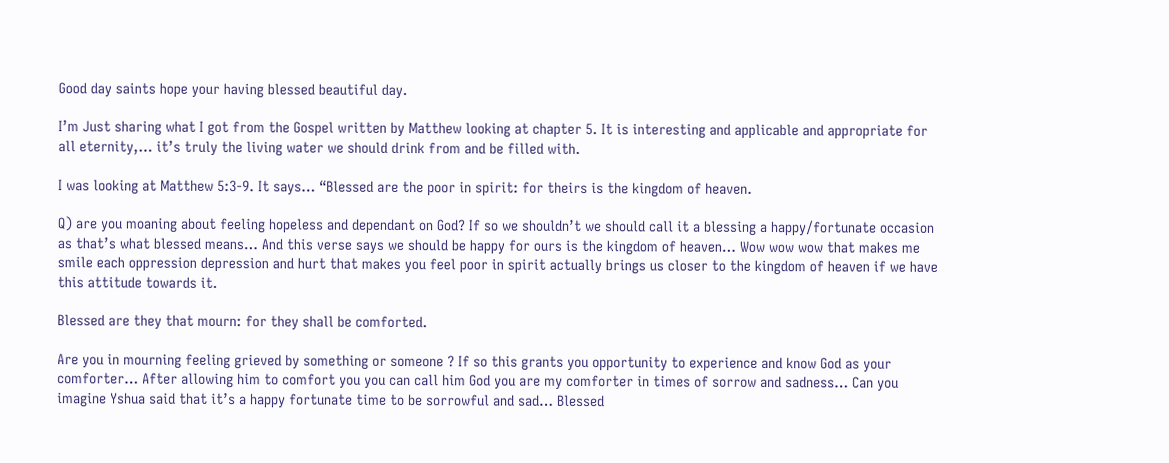Good day saints hope your having blessed beautiful day.

I’m Just sharing what I got from the Gospel written by Matthew looking at chapter 5. It is interesting and applicable and appropriate for all eternity,… it’s truly the living water we should drink from and be filled with.

I was looking at Matthew 5:3-9. It says… “Blessed are the poor in spirit: for theirs is the kingdom of heaven.

Q) are you moaning about feeling hopeless and dependant on God? If so we shouldn’t we should call it a blessing a happy/fortunate occasion as that’s what blessed means… And this verse says we should be happy for ours is the kingdom of heaven… Wow wow wow that makes me smile each oppression depression and hurt that makes you feel poor in spirit actually brings us closer to the kingdom of heaven if we have this attitude towards it.

Blessed are they that mourn: for they shall be comforted.

Are you in mourning feeling grieved by something or someone ? If so this grants you opportunity to experience and know God as your comforter… After allowing him to comfort you you can call him God you are my comforter in times of sorrow and sadness… Can you imagine Yshua said that it’s a happy fortunate time to be sorrowful and sad… Blessed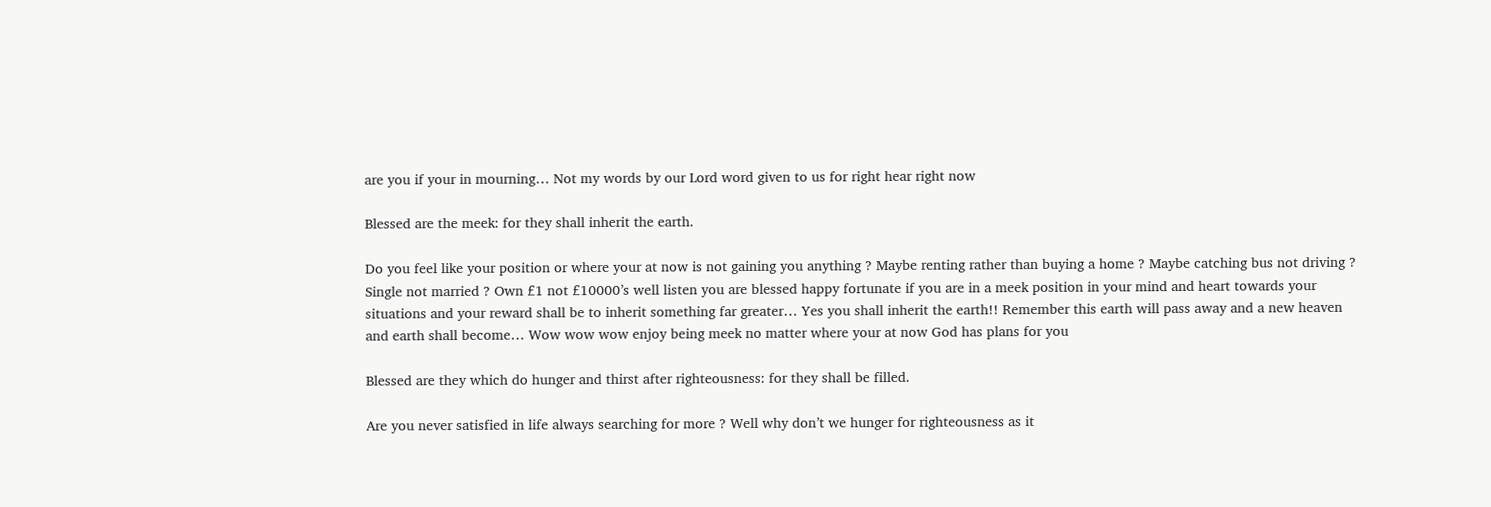are you if your in mourning… Not my words by our Lord word given to us for right hear right now

Blessed are the meek: for they shall inherit the earth.

Do you feel like your position or where your at now is not gaining you anything ? Maybe renting rather than buying a home ? Maybe catching bus not driving ? Single not married ? Own £1 not £10000’s well listen you are blessed happy fortunate if you are in a meek position in your mind and heart towards your situations and your reward shall be to inherit something far greater… Yes you shall inherit the earth!! Remember this earth will pass away and a new heaven and earth shall become… Wow wow wow enjoy being meek no matter where your at now God has plans for you

Blessed are they which do hunger and thirst after righteousness: for they shall be filled.

Are you never satisfied in life always searching for more ? Well why don’t we hunger for righteousness as it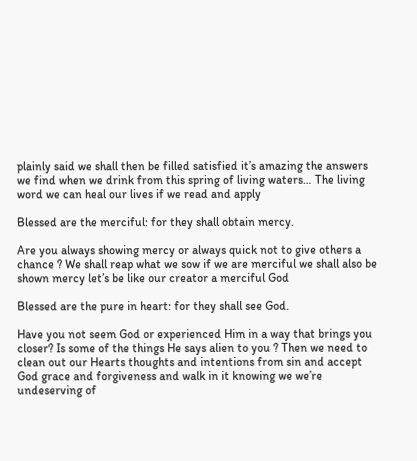plainly said we shall then be filled satisfied it’s amazing the answers we find when we drink from this spring of living waters… The living word we can heal our lives if we read and apply

Blessed are the merciful: for they shall obtain mercy.

Are you always showing mercy or always quick not to give others a chance ? We shall reap what we sow if we are merciful we shall also be shown mercy let’s be like our creator a merciful God

Blessed are the pure in heart: for they shall see God.

Have you not seem God or experienced Him in a way that brings you closer? Is some of the things He says alien to you ? Then we need to clean out our Hearts thoughts and intentions from sin and accept God grace and forgiveness and walk in it knowing we we’re undeserving of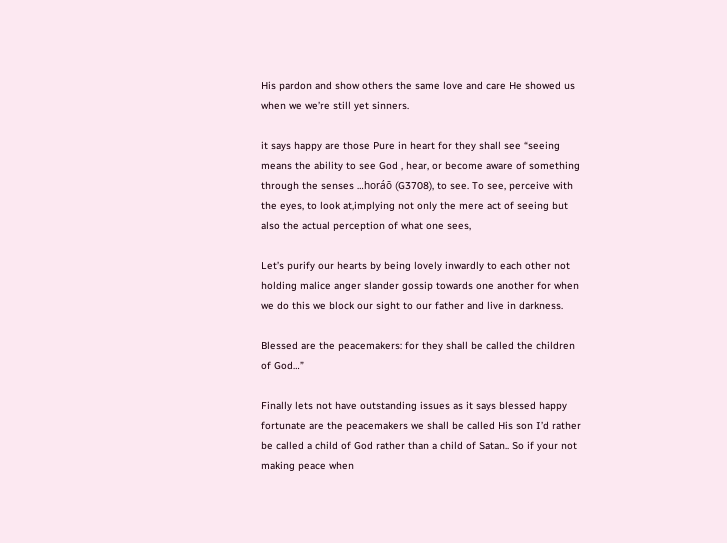His pardon and show others the same love and care He showed us when we we’re still yet sinners.

it says happy are those Pure in heart for they shall see “seeing means the ability to see God , hear, or become aware of something through the senses …horáō (G3708), to see. To see, perceive with the eyes, to look at,implying not only the mere act of seeing but also the actual perception of what one sees,

Let’s purify our hearts by being lovely inwardly to each other not holding malice anger slander gossip towards one another for when we do this we block our sight to our father and live in darkness.

Blessed are the peacemakers: for they shall be called the children of God…”

Finally lets not have outstanding issues as it says blessed happy fortunate are the peacemakers we shall be called His son I’d rather be called a child of God rather than a child of Satan.. So if your not making peace when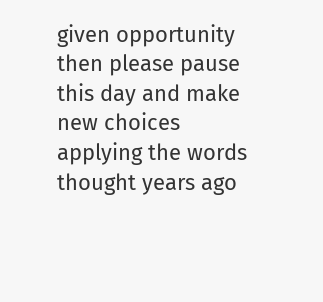given opportunity then please pause this day and make new choices applying the words thought years ago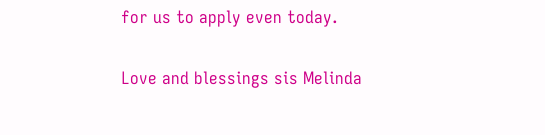for us to apply even today.

Love and blessings sis Melinda